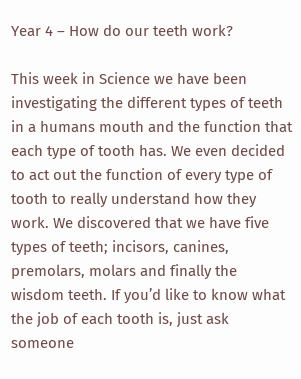Year 4 – How do our teeth work?

This week in Science we have been investigating the different types of teeth in a humans mouth and the function that each type of tooth has. We even decided to act out the function of every type of tooth to really understand how they work. We discovered that we have five types of teeth; incisors, canines, premolars, molars and finally the wisdom teeth. If you’d like to know what the job of each tooth is, just ask someone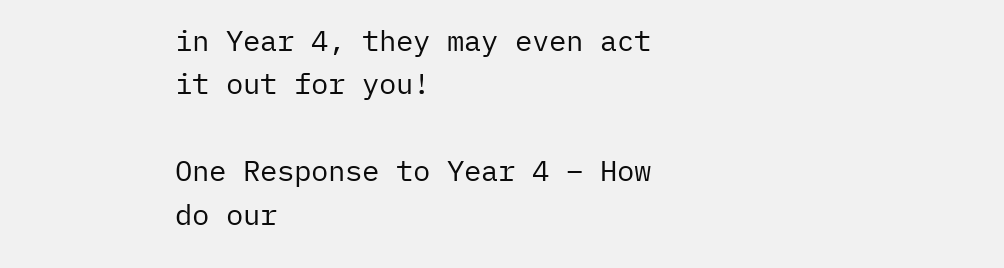in Year 4, they may even act it out for you!

One Response to Year 4 – How do our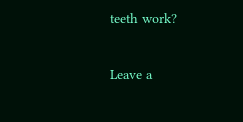teeth work?

Leave a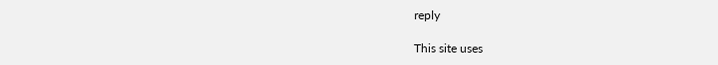reply

This site uses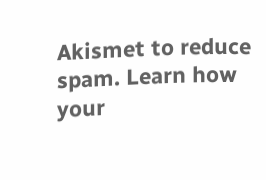Akismet to reduce spam. Learn how your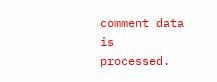comment data is processed.